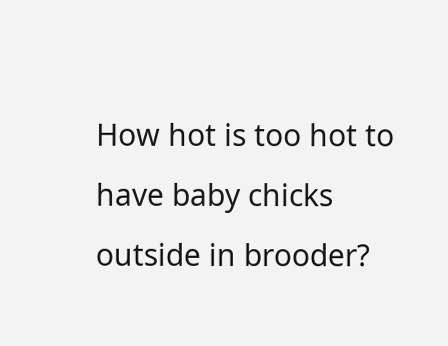How hot is too hot to have baby chicks outside in brooder?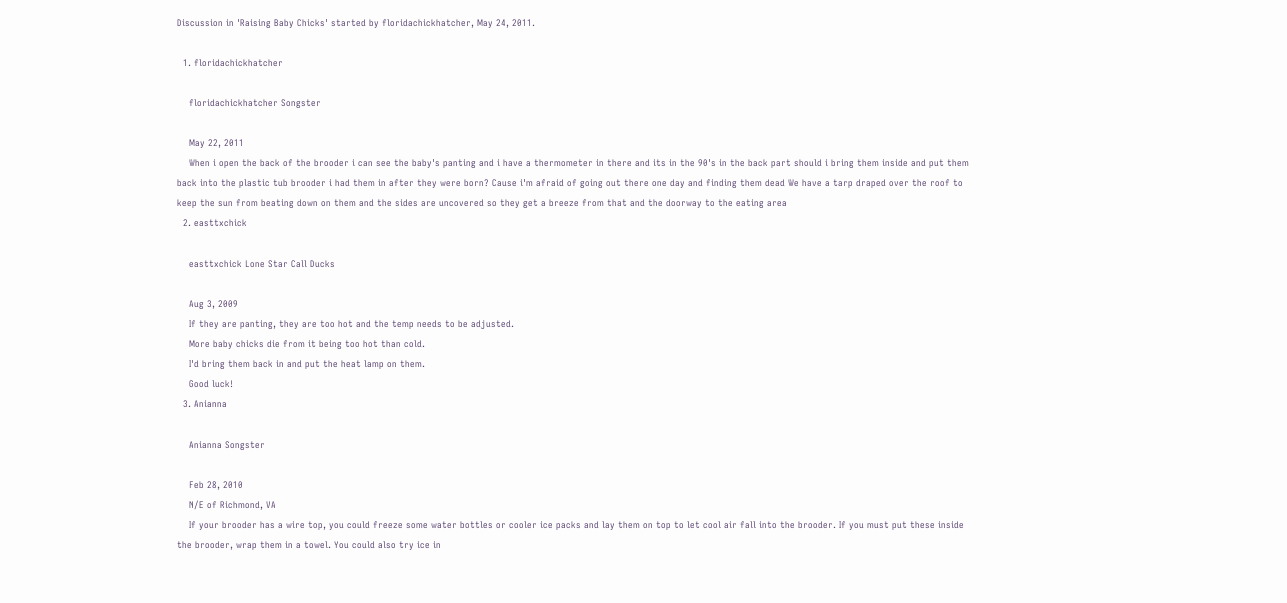Discussion in 'Raising Baby Chicks' started by floridachickhatcher, May 24, 2011.

  1. floridachickhatcher

    floridachickhatcher Songster

    May 22, 2011
    When i open the back of the brooder i can see the baby's panting and i have a thermometer in there and its in the 90's in the back part should i bring them inside and put them back into the plastic tub brooder i had them in after they were born? Cause i'm afraid of going out there one day and finding them dead We have a tarp draped over the roof to keep the sun from beating down on them and the sides are uncovered so they get a breeze from that and the doorway to the eating area
  2. easttxchick

    easttxchick Lone Star Call Ducks

    Aug 3, 2009
    If they are panting, they are too hot and the temp needs to be adjusted.
    More baby chicks die from it being too hot than cold.
    I'd bring them back in and put the heat lamp on them.
    Good luck!
  3. Anianna

    Anianna Songster

    Feb 28, 2010
    N/E of Richmond, VA
    If your brooder has a wire top, you could freeze some water bottles or cooler ice packs and lay them on top to let cool air fall into the brooder. If you must put these inside the brooder, wrap them in a towel. You could also try ice in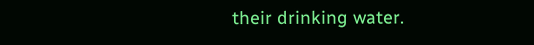their drinking water.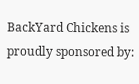BackYard Chickens is proudly sponsored by: